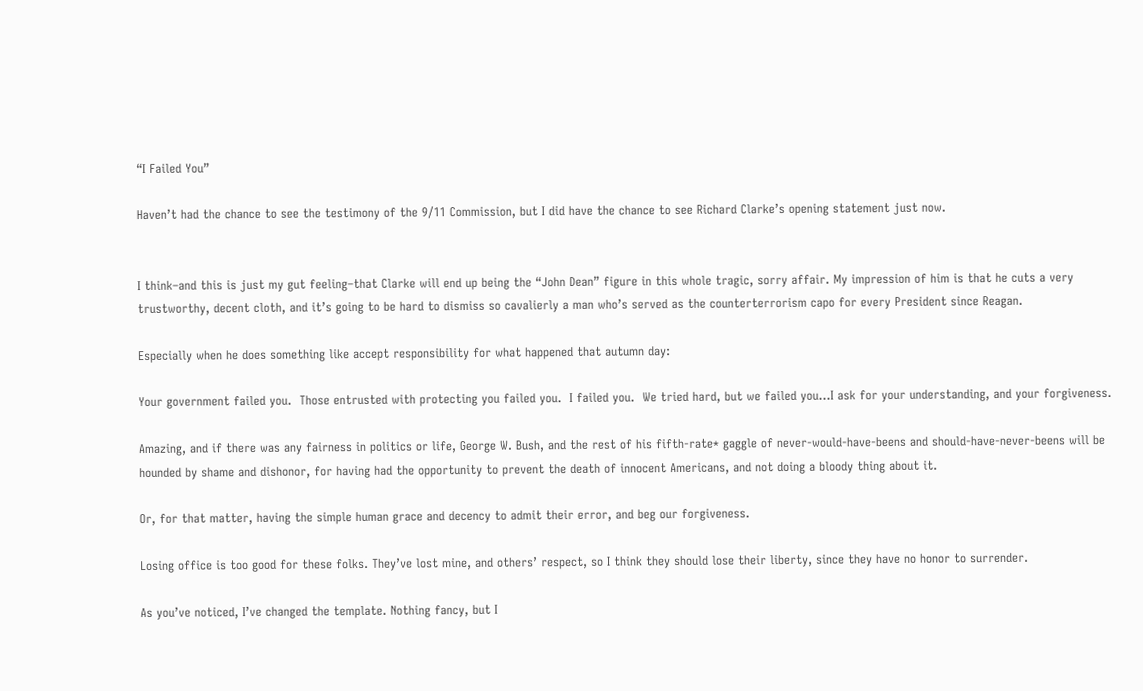“I Failed You”

Haven’t had the chance to see the testimony of the 9/11 Commission, but I did have the chance to see Richard Clarke’s opening statement just now.


I think–and this is just my gut feeling–that Clarke will end up being the “John Dean” figure in this whole tragic, sorry affair. My impression of him is that he cuts a very trustworthy, decent cloth, and it’s going to be hard to dismiss so cavalierly a man who’s served as the counterterrorism capo for every President since Reagan.

Especially when he does something like accept responsibility for what happened that autumn day:

Your government failed you.  Those entrusted with protecting you failed you.  I failed you.  We tried hard, but we failed you…I ask for your understanding, and your forgiveness.

Amazing, and if there was any fairness in politics or life, George W. Bush, and the rest of his fifth-rate* gaggle of never-would-have-beens and should-have-never-beens will be hounded by shame and dishonor, for having had the opportunity to prevent the death of innocent Americans, and not doing a bloody thing about it.

Or, for that matter, having the simple human grace and decency to admit their error, and beg our forgiveness.

Losing office is too good for these folks. They’ve lost mine, and others’ respect, so I think they should lose their liberty, since they have no honor to surrender.

As you’ve noticed, I’ve changed the template. Nothing fancy, but I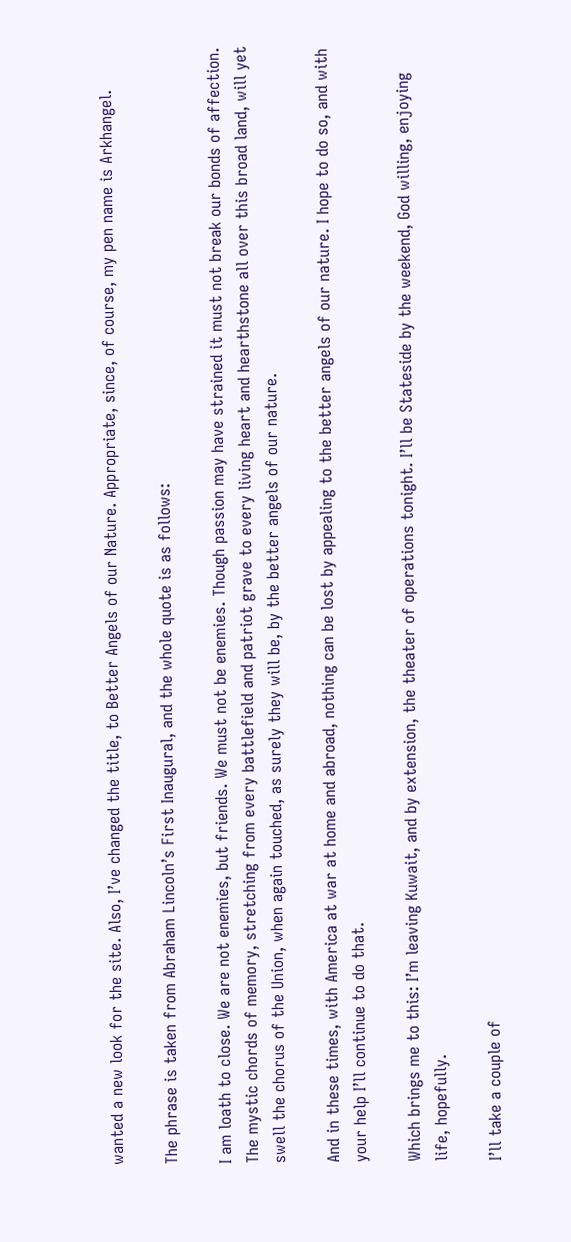wanted a new look for the site. Also, I’ve changed the title, to Better Angels of our Nature. Appropriate, since, of course, my pen name is Arkhangel.

The phrase is taken from Abraham Lincoln’s First Inaugural, and the whole quote is as follows:

I am loath to close. We are not enemies, but friends. We must not be enemies. Though passion may have strained it must not break our bonds of affection. The mystic chords of memory, stretching from every battlefield and patriot grave to every living heart and hearthstone all over this broad land, will yet swell the chorus of the Union, when again touched, as surely they will be, by the better angels of our nature.

And in these times, with America at war at home and abroad, nothing can be lost by appealing to the better angels of our nature. I hope to do so, and with your help I’ll continue to do that.

Which brings me to this: I’m leaving Kuwait, and by extension, the theater of operations tonight. I’ll be Stateside by the weekend, God willing, enjoying life, hopefully.

I’ll take a couple of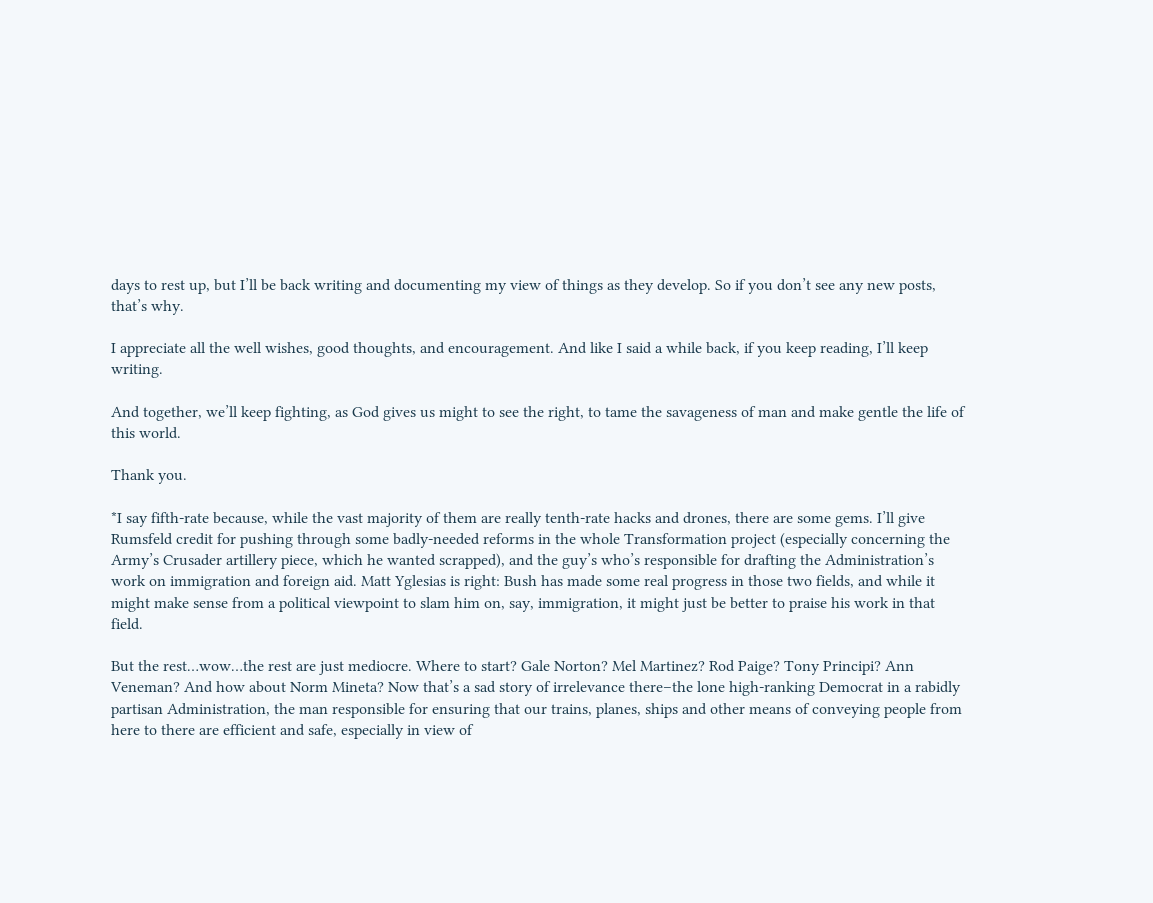days to rest up, but I’ll be back writing and documenting my view of things as they develop. So if you don’t see any new posts, that’s why.

I appreciate all the well wishes, good thoughts, and encouragement. And like I said a while back, if you keep reading, I’ll keep writing.

And together, we’ll keep fighting, as God gives us might to see the right, to tame the savageness of man and make gentle the life of this world.

Thank you.

*I say fifth-rate because, while the vast majority of them are really tenth-rate hacks and drones, there are some gems. I’ll give Rumsfeld credit for pushing through some badly-needed reforms in the whole Transformation project (especially concerning the Army’s Crusader artillery piece, which he wanted scrapped), and the guy’s who’s responsible for drafting the Administration’s work on immigration and foreign aid. Matt Yglesias is right: Bush has made some real progress in those two fields, and while it might make sense from a political viewpoint to slam him on, say, immigration, it might just be better to praise his work in that field.

But the rest…wow…the rest are just mediocre. Where to start? Gale Norton? Mel Martinez? Rod Paige? Tony Principi? Ann Veneman? And how about Norm Mineta? Now that’s a sad story of irrelevance there–the lone high-ranking Democrat in a rabidly partisan Administration, the man responsible for ensuring that our trains, planes, ships and other means of conveying people from here to there are efficient and safe, especially in view of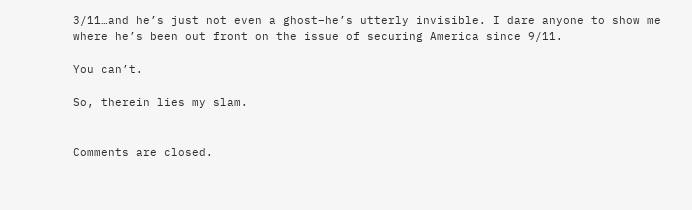3/11…and he’s just not even a ghost–he’s utterly invisible. I dare anyone to show me where he’s been out front on the issue of securing America since 9/11.

You can’t.

So, therein lies my slam.


Comments are closed.